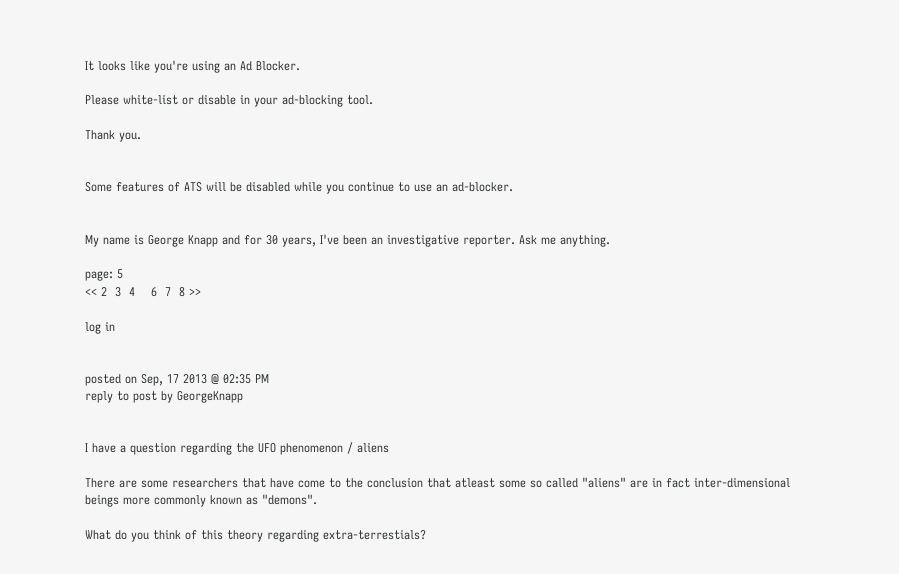It looks like you're using an Ad Blocker.

Please white-list or disable in your ad-blocking tool.

Thank you.


Some features of ATS will be disabled while you continue to use an ad-blocker.


My name is George Knapp and for 30 years, I've been an investigative reporter. Ask me anything.

page: 5
<< 2  3  4    6  7  8 >>

log in


posted on Sep, 17 2013 @ 02:35 PM
reply to post by GeorgeKnapp


I have a question regarding the UFO phenomenon / aliens

There are some researchers that have come to the conclusion that atleast some so called "aliens" are in fact inter-dimensional beings more commonly known as "demons".

What do you think of this theory regarding extra-terrestials?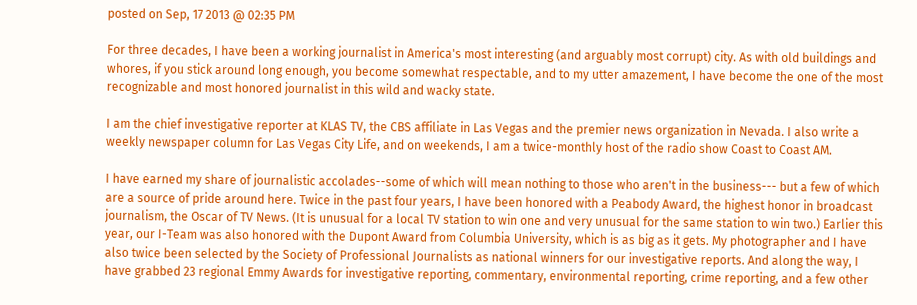posted on Sep, 17 2013 @ 02:35 PM

For three decades, I have been a working journalist in America's most interesting (and arguably most corrupt) city. As with old buildings and whores, if you stick around long enough, you become somewhat respectable, and to my utter amazement, I have become the one of the most recognizable and most honored journalist in this wild and wacky state.

I am the chief investigative reporter at KLAS TV, the CBS affiliate in Las Vegas and the premier news organization in Nevada. I also write a weekly newspaper column for Las Vegas City Life, and on weekends, I am a twice-monthly host of the radio show Coast to Coast AM.

I have earned my share of journalistic accolades--some of which will mean nothing to those who aren't in the business--- but a few of which are a source of pride around here. Twice in the past four years, I have been honored with a Peabody Award, the highest honor in broadcast journalism, the Oscar of TV News. (It is unusual for a local TV station to win one and very unusual for the same station to win two.) Earlier this year, our I-Team was also honored with the Dupont Award from Columbia University, which is as big as it gets. My photographer and I have also twice been selected by the Society of Professional Journalists as national winners for our investigative reports. And along the way, I have grabbed 23 regional Emmy Awards for investigative reporting, commentary, environmental reporting, crime reporting, and a few other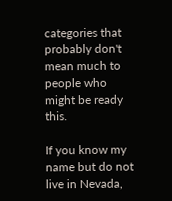categories that probably don't mean much to people who might be ready this.

If you know my name but do not live in Nevada,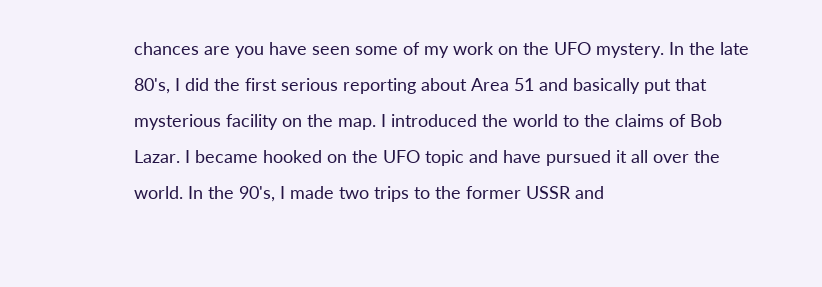chances are you have seen some of my work on the UFO mystery. In the late 80's, I did the first serious reporting about Area 51 and basically put that mysterious facility on the map. I introduced the world to the claims of Bob Lazar. I became hooked on the UFO topic and have pursued it all over the world. In the 90's, I made two trips to the former USSR and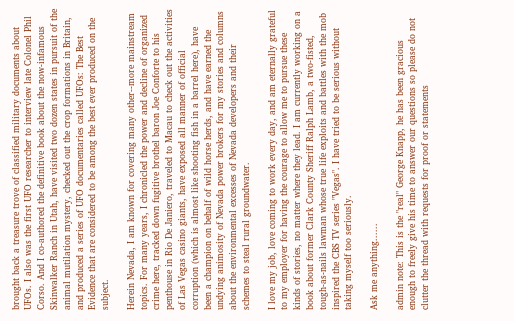brought back a treasure trove of classified military documents about UFOs. I also was the first UFO researcher to interview late Colonel Phil Corso. And I co-authored the definitive book about the now-infamous Skinwalker Ranch in Utah, have visited two dozen states in pursuit of the animal mutilation mystery, checked out the crop formations in Britain, and produced a series of UFO documentaries called UFOs: The Best Evidence that are considered to be among the best ever produced on the subject.

Herein Nevada, I am known for covering many other--more mainstream topics. For many years, I chronicled the power and decline of organized crime here, tracked down fugitive brothel baron Joe Conforte to his penthouse in Rio De Janiero, traveled to Macau to check out the activities of Las Vegas casino giants, have exposed all manner of official corruption (which is almost like shooting fish in a barrel here), have been a champion on behalf of wild horse herds, and have earned the undying animosity of Nevada power brokers for my stories and columns about the environmental excesses of Nevada developers and their schemes to steal rural groundwater.

I love my job, love coming to work every day, and am eternally grateful to my employer for having the courage to allow me to pursue these kinds of stories, no matter where they lead. I am currently working on a book about former Clark County Sheriff Ralph Lamb, a two-fisted, tough-as-nails lawman whose true life exploits and battles with the mob inspired the CBS TV series "Vegas". I have tried to be serious without taking myself too seriously.

Ask me anything......

admin note: This is the "real" George Knapp, he has been gracious enough to freely give his time to answer our questions so please do not clutter the thread with requests for proof or statements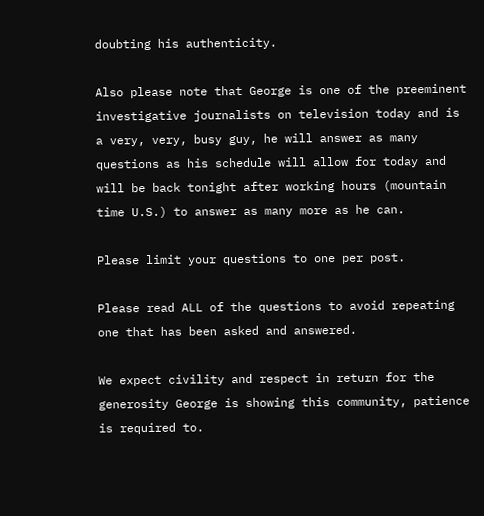doubting his authenticity.

Also please note that George is one of the preeminent investigative journalists on television today and is a very, very, busy guy, he will answer as many questions as his schedule will allow for today and will be back tonight after working hours (mountain time U.S.) to answer as many more as he can.

Please limit your questions to one per post.

Please read ALL of the questions to avoid repeating one that has been asked and answered.

We expect civility and respect in return for the generosity George is showing this community, patience is required to.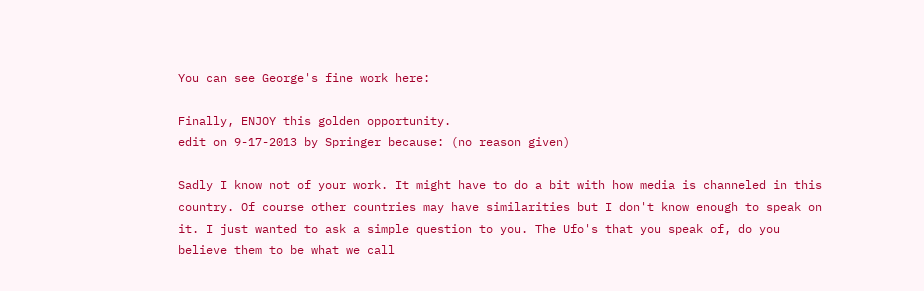You can see George's fine work here:

Finally, ENJOY this golden opportunity.
edit on 9-17-2013 by Springer because: (no reason given)

Sadly I know not of your work. It might have to do a bit with how media is channeled in this country. Of course other countries may have similarities but I don't know enough to speak on it. I just wanted to ask a simple question to you. The Ufo's that you speak of, do you believe them to be what we call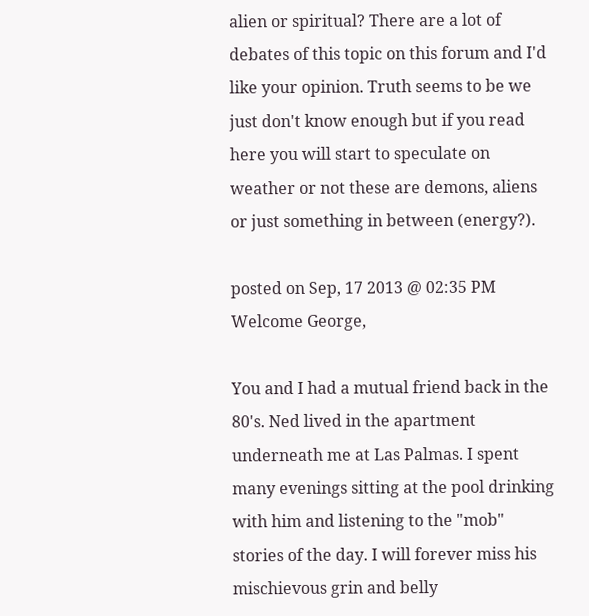alien or spiritual? There are a lot of debates of this topic on this forum and I'd like your opinion. Truth seems to be we just don't know enough but if you read here you will start to speculate on weather or not these are demons, aliens or just something in between (energy?).

posted on Sep, 17 2013 @ 02:35 PM
Welcome George,

You and I had a mutual friend back in the 80's. Ned lived in the apartment underneath me at Las Palmas. I spent many evenings sitting at the pool drinking with him and listening to the "mob" stories of the day. I will forever miss his mischievous grin and belly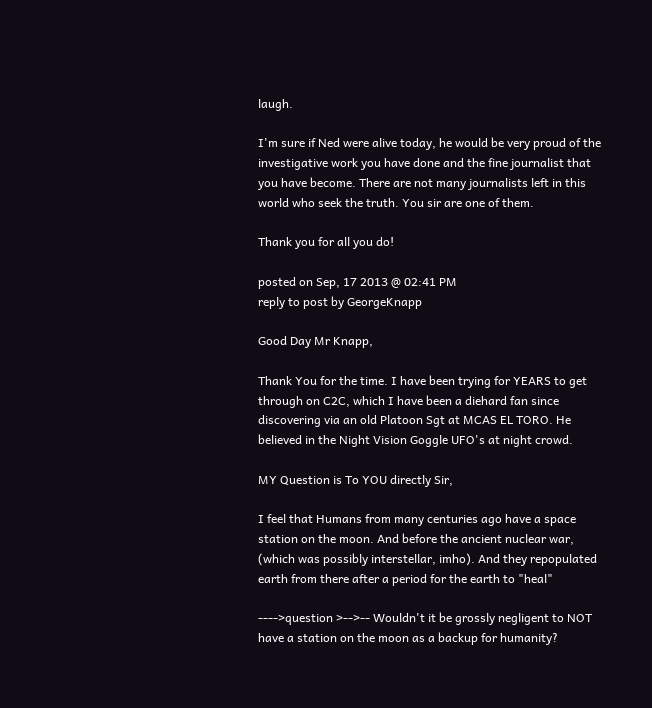laugh.

I'm sure if Ned were alive today, he would be very proud of the investigative work you have done and the fine journalist that you have become. There are not many journalists left in this world who seek the truth. You sir are one of them.

Thank you for all you do!

posted on Sep, 17 2013 @ 02:41 PM
reply to post by GeorgeKnapp

Good Day Mr Knapp,

Thank You for the time. I have been trying for YEARS to get through on C2C, which I have been a diehard fan since discovering via an old Platoon Sgt at MCAS EL TORO. He believed in the Night Vision Goggle UFO's at night crowd.

MY Question is To YOU directly Sir,

I feel that Humans from many centuries ago have a space station on the moon. And before the ancient nuclear war, (which was possibly interstellar, imho). And they repopulated earth from there after a period for the earth to "heal"

---->question >-->-- Wouldn't it be grossly negligent to NOT have a station on the moon as a backup for humanity?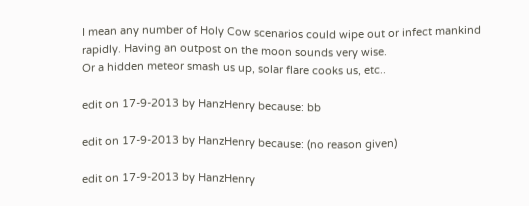I mean any number of Holy Cow scenarios could wipe out or infect mankind rapidly. Having an outpost on the moon sounds very wise.
Or a hidden meteor smash us up, solar flare cooks us, etc..

edit on 17-9-2013 by HanzHenry because: bb

edit on 17-9-2013 by HanzHenry because: (no reason given)

edit on 17-9-2013 by HanzHenry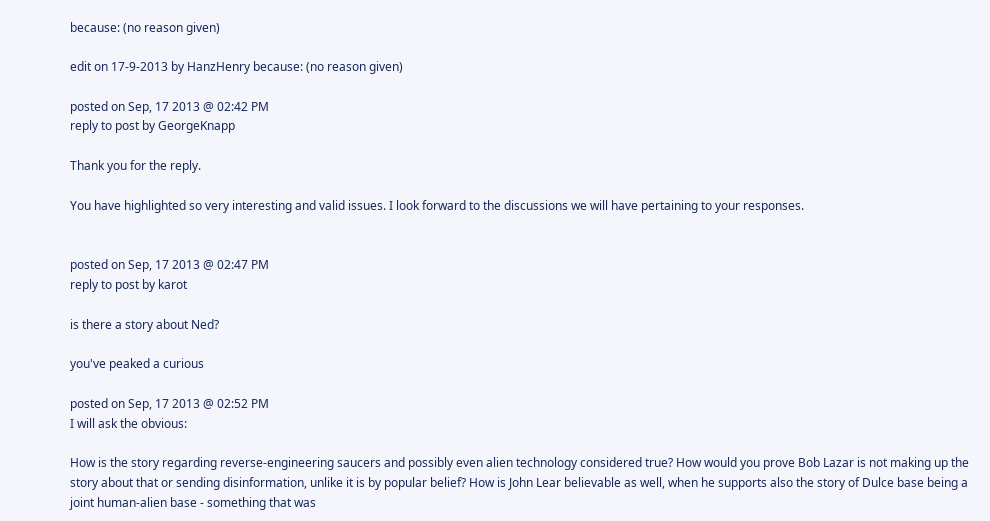because: (no reason given)

edit on 17-9-2013 by HanzHenry because: (no reason given)

posted on Sep, 17 2013 @ 02:42 PM
reply to post by GeorgeKnapp

Thank you for the reply.

You have highlighted so very interesting and valid issues. I look forward to the discussions we will have pertaining to your responses.


posted on Sep, 17 2013 @ 02:47 PM
reply to post by karot

is there a story about Ned?

you've peaked a curious

posted on Sep, 17 2013 @ 02:52 PM
I will ask the obvious:

How is the story regarding reverse-engineering saucers and possibly even alien technology considered true? How would you prove Bob Lazar is not making up the story about that or sending disinformation, unlike it is by popular belief? How is John Lear believable as well, when he supports also the story of Dulce base being a joint human-alien base - something that was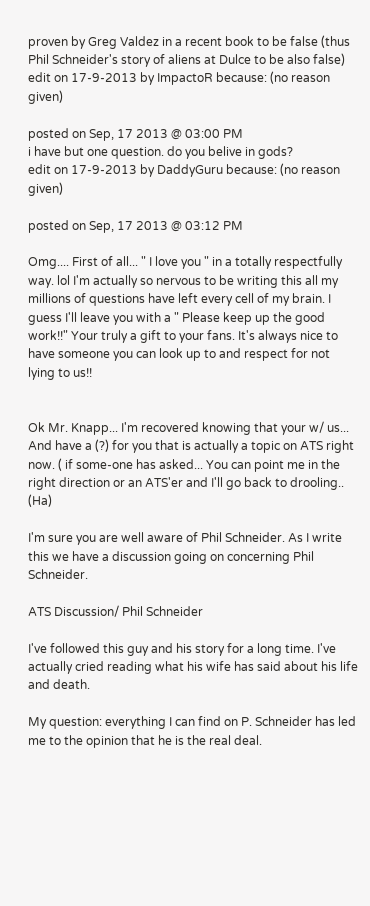proven by Greg Valdez in a recent book to be false (thus Phil Schneider's story of aliens at Dulce to be also false)
edit on 17-9-2013 by ImpactoR because: (no reason given)

posted on Sep, 17 2013 @ 03:00 PM
i have but one question. do you belive in gods?
edit on 17-9-2013 by DaddyGuru because: (no reason given)

posted on Sep, 17 2013 @ 03:12 PM

Omg.... First of all... " I love you " in a totally respectfully way. lol I'm actually so nervous to be writing this all my millions of questions have left every cell of my brain. I guess I'll leave you with a " Please keep up the good work!!" Your truly a gift to your fans. It's always nice to have someone you can look up to and respect for not lying to us!!


Ok Mr. Knapp... I'm recovered knowing that your w/ us... And have a (?) for you that is actually a topic on ATS right now. ( if some-one has asked... You can point me in the right direction or an ATS'er and I'll go back to drooling.. (Ha)

I'm sure you are well aware of Phil Schneider. As I write this we have a discussion going on concerning Phil Schneider.

ATS Discussion/ Phil Schneider

I've followed this guy and his story for a long time. I've actually cried reading what his wife has said about his life and death.

My question: everything I can find on P. Schneider has led me to the opinion that he is the real deal.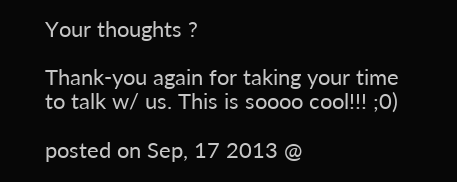Your thoughts ?

Thank-you again for taking your time to talk w/ us. This is soooo cool!!! ;0)

posted on Sep, 17 2013 @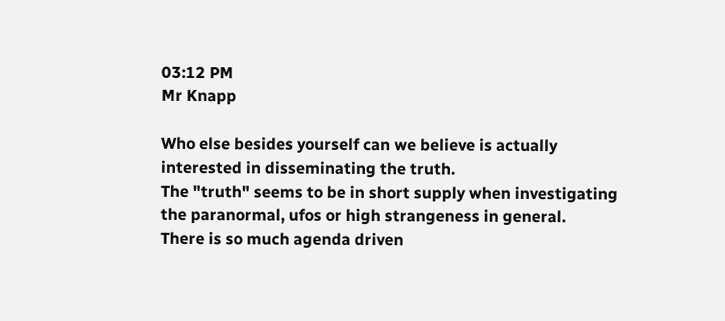03:12 PM
Mr Knapp

Who else besides yourself can we believe is actually interested in disseminating the truth.
The "truth" seems to be in short supply when investigating the paranormal, ufos or high strangeness in general.
There is so much agenda driven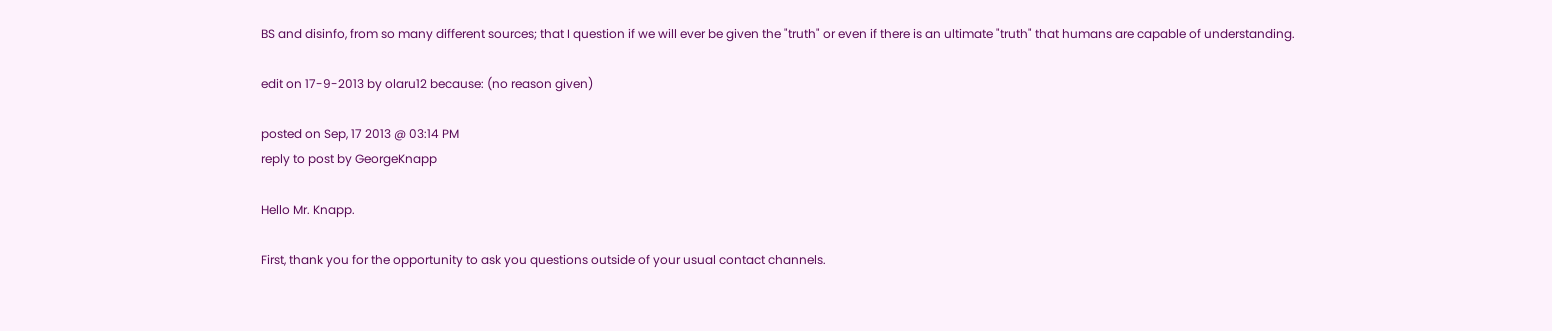BS and disinfo, from so many different sources; that I question if we will ever be given the "truth" or even if there is an ultimate "truth" that humans are capable of understanding.

edit on 17-9-2013 by olaru12 because: (no reason given)

posted on Sep, 17 2013 @ 03:14 PM
reply to post by GeorgeKnapp

Hello Mr. Knapp.

First, thank you for the opportunity to ask you questions outside of your usual contact channels.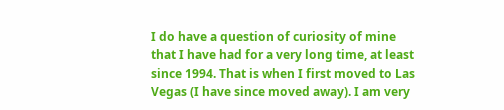I do have a question of curiosity of mine that I have had for a very long time, at least since 1994. That is when I first moved to Las Vegas (I have since moved away). I am very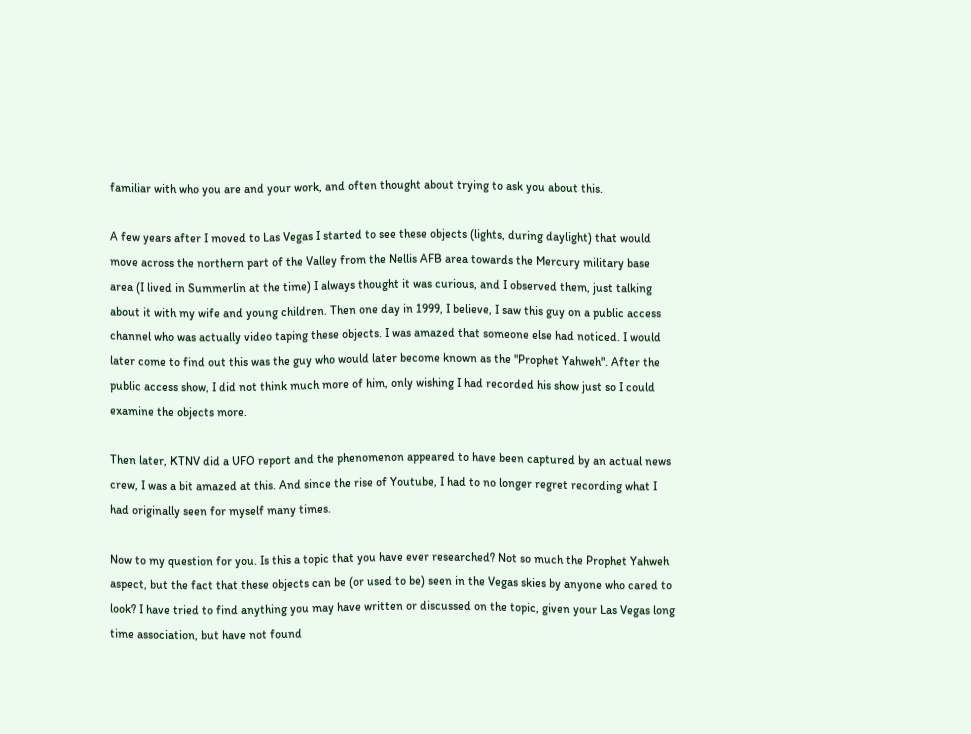familiar with who you are and your work, and often thought about trying to ask you about this.

A few years after I moved to Las Vegas I started to see these objects (lights, during daylight) that would move across the northern part of the Valley from the Nellis AFB area towards the Mercury military base area (I lived in Summerlin at the time) I always thought it was curious, and I observed them, just talking about it with my wife and young children. Then one day in 1999, I believe, I saw this guy on a public access channel who was actually video taping these objects. I was amazed that someone else had noticed. I would later come to find out this was the guy who would later become known as the "Prophet Yahweh". After the public access show, I did not think much more of him, only wishing I had recorded his show just so I could examine the objects more.

Then later, KTNV did a UFO report and the phenomenon appeared to have been captured by an actual news crew, I was a bit amazed at this. And since the rise of Youtube, I had to no longer regret recording what I had originally seen for myself many times.

Now to my question for you. Is this a topic that you have ever researched? Not so much the Prophet Yahweh aspect, but the fact that these objects can be (or used to be) seen in the Vegas skies by anyone who cared to look? I have tried to find anything you may have written or discussed on the topic, given your Las Vegas long time association, but have not found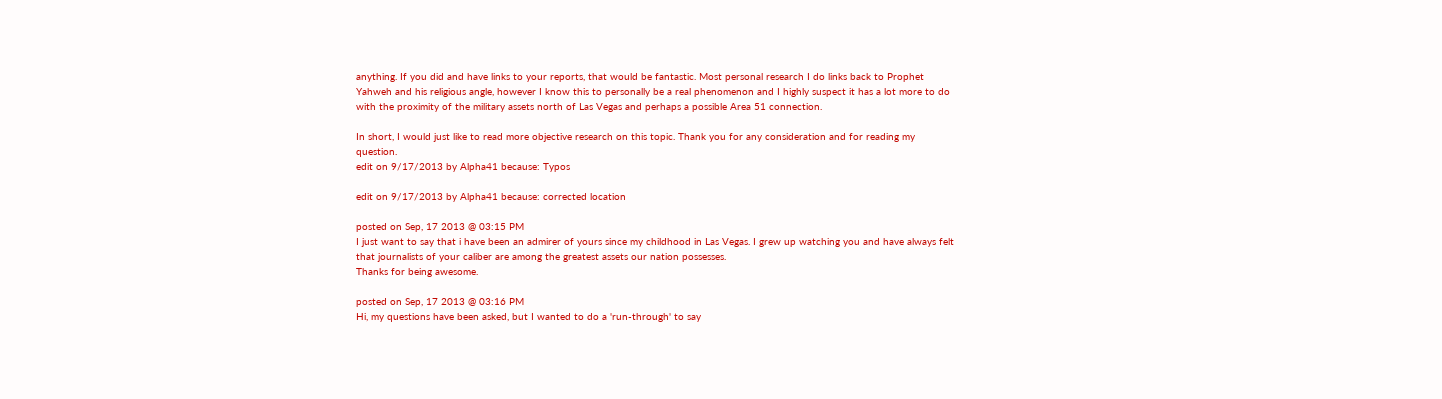anything. If you did and have links to your reports, that would be fantastic. Most personal research I do links back to Prophet Yahweh and his religious angle, however I know this to personally be a real phenomenon and I highly suspect it has a lot more to do with the proximity of the military assets north of Las Vegas and perhaps a possible Area 51 connection.

In short, I would just like to read more objective research on this topic. Thank you for any consideration and for reading my question.
edit on 9/17/2013 by Alpha41 because: Typos

edit on 9/17/2013 by Alpha41 because: corrected location

posted on Sep, 17 2013 @ 03:15 PM
I just want to say that i have been an admirer of yours since my childhood in Las Vegas. I grew up watching you and have always felt that journalists of your caliber are among the greatest assets our nation possesses.
Thanks for being awesome.

posted on Sep, 17 2013 @ 03:16 PM
Hi, my questions have been asked, but I wanted to do a 'run-through' to say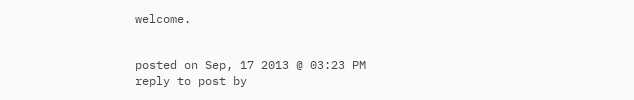welcome.


posted on Sep, 17 2013 @ 03:23 PM
reply to post by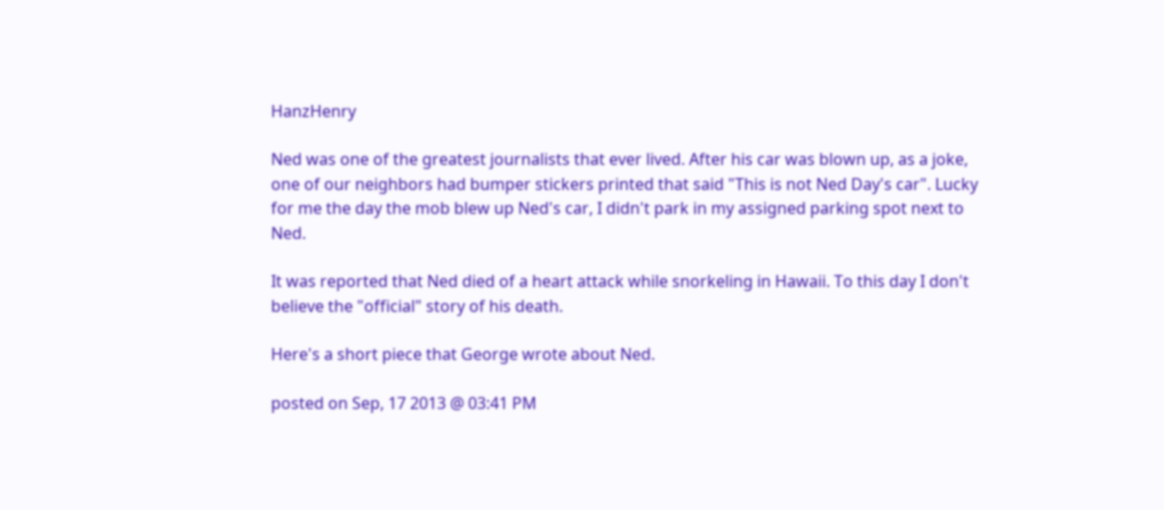HanzHenry

Ned was one of the greatest journalists that ever lived. After his car was blown up, as a joke, one of our neighbors had bumper stickers printed that said "This is not Ned Day's car". Lucky for me the day the mob blew up Ned's car, I didn't park in my assigned parking spot next to Ned.

It was reported that Ned died of a heart attack while snorkeling in Hawaii. To this day I don't believe the "official" story of his death.

Here's a short piece that George wrote about Ned.

posted on Sep, 17 2013 @ 03:41 PM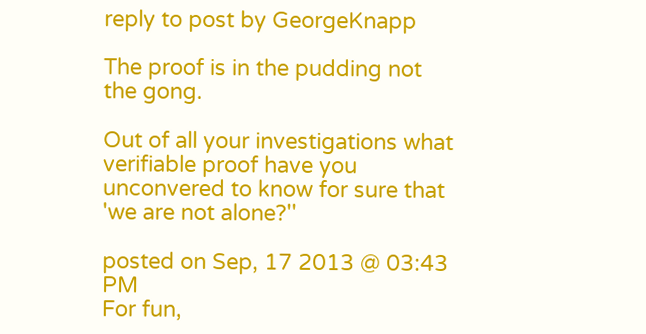reply to post by GeorgeKnapp

The proof is in the pudding not the gong.

Out of all your investigations what verifiable proof have you unconvered to know for sure that 'we are not alone?''

posted on Sep, 17 2013 @ 03:43 PM
For fun,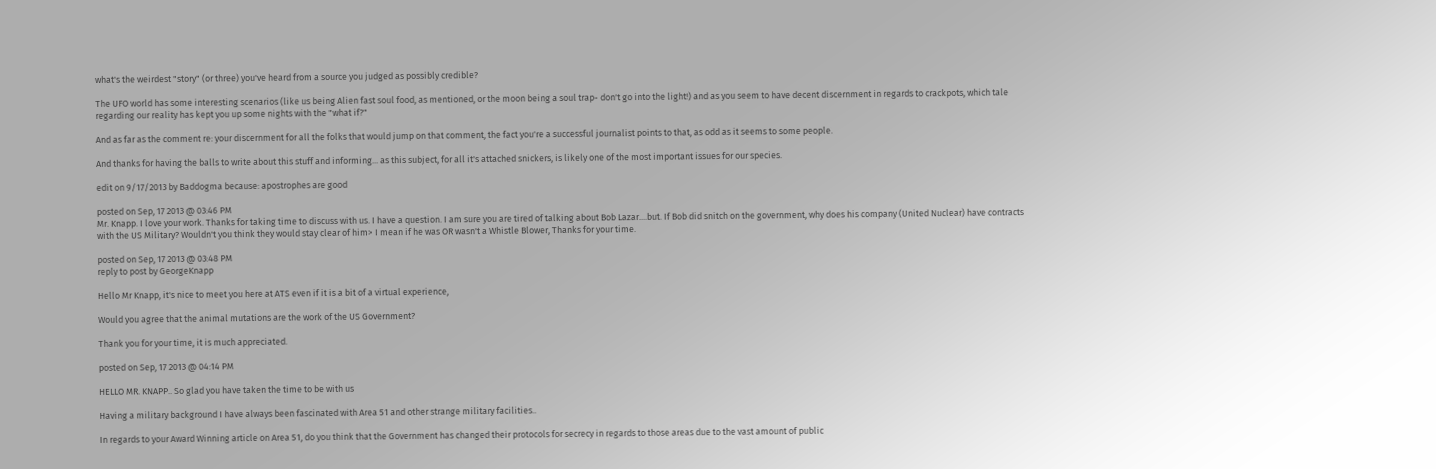what's the weirdest "story" (or three) you've heard from a source you judged as possibly credible?

The UFO world has some interesting scenarios (like us being Alien fast soul food, as mentioned, or the moon being a soul trap- don't go into the light!) and as you seem to have decent discernment in regards to crackpots, which tale regarding our reality has kept you up some nights with the "what if?"

And as far as the comment re: your discernment for all the folks that would jump on that comment, the fact you're a successful journalist points to that, as odd as it seems to some people.

And thanks for having the balls to write about this stuff and informing... as this subject, for all it's attached snickers, is likely one of the most important issues for our species.

edit on 9/17/2013 by Baddogma because: apostrophes are good

posted on Sep, 17 2013 @ 03:46 PM
Mr. Knapp. I love your work. Thanks for taking time to discuss with us. I have a question. I am sure you are tired of talking about Bob Lazar....but. If Bob did snitch on the government, why does his company (United Nuclear) have contracts with the US Military? Wouldn't you think they would stay clear of him> I mean if he was OR wasn't a Whistle Blower, Thanks for your time.

posted on Sep, 17 2013 @ 03:48 PM
reply to post by GeorgeKnapp

Hello Mr Knapp, it's nice to meet you here at ATS even if it is a bit of a virtual experience,

Would you agree that the animal mutations are the work of the US Government?

Thank you for your time, it is much appreciated.

posted on Sep, 17 2013 @ 04:14 PM

HELLO MR. KNAPP.. So glad you have taken the time to be with us

Having a military background I have always been fascinated with Area 51 and other strange military facilities..

In regards to your Award Winning article on Area 51, do you think that the Government has changed their protocols for secrecy in regards to those areas due to the vast amount of public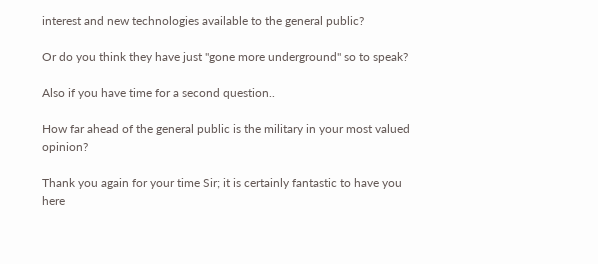interest and new technologies available to the general public?

Or do you think they have just "gone more underground" so to speak?

Also if you have time for a second question..

How far ahead of the general public is the military in your most valued opinion?

Thank you again for your time Sir; it is certainly fantastic to have you here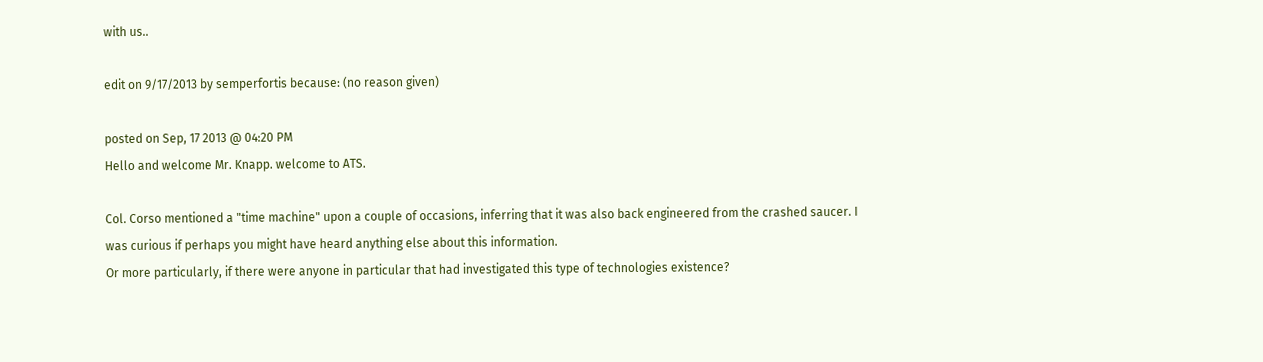with us..

edit on 9/17/2013 by semperfortis because: (no reason given)

posted on Sep, 17 2013 @ 04:20 PM
Hello and welcome Mr. Knapp. welcome to ATS.

Col. Corso mentioned a "time machine" upon a couple of occasions, inferring that it was also back engineered from the crashed saucer. I was curious if perhaps you might have heard anything else about this information.
Or more particularly, if there were anyone in particular that had investigated this type of technologies existence?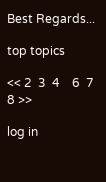Best Regards...

top topics

<< 2  3  4    6  7  8 >>

log in